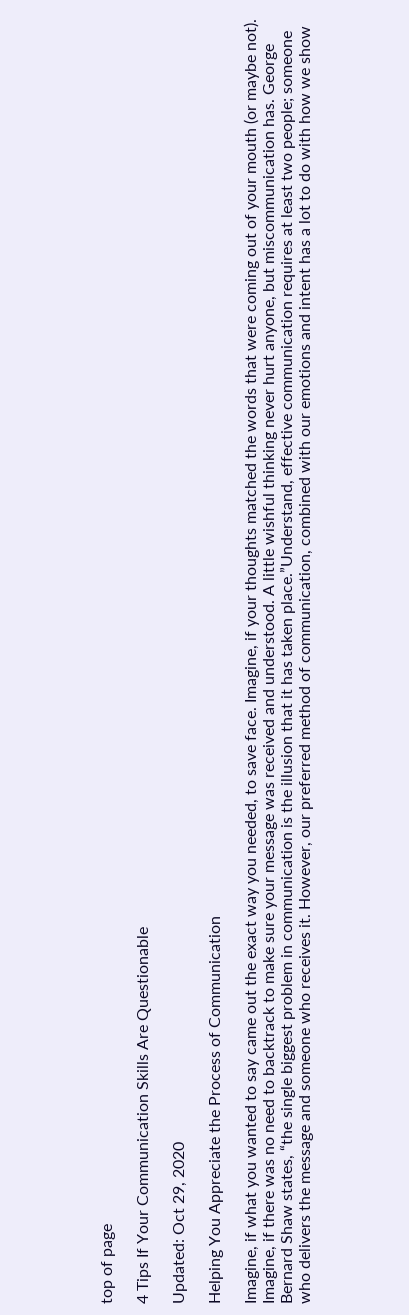top of page

4 Tips If Your Communication Skills Are Questionable

Updated: Oct 29, 2020

Helping You Appreciate the Process of Communication

Imagine, if what you wanted to say came out the exact way you needed, to save face. Imagine, if your thoughts matched the words that were coming out of your mouth (or maybe not). Imagine, if there was no need to backtrack to make sure your message was received and understood. A little wishful thinking never hurt anyone, but miscommunication has. George Bernard Shaw states, “the single biggest problem in communication is the illusion that it has taken place.”Understand, effective communication requires at least two people; someone who delivers the message and someone who receives it. However, our preferred method of communication, combined with our emotions and intent has a lot to do with how we show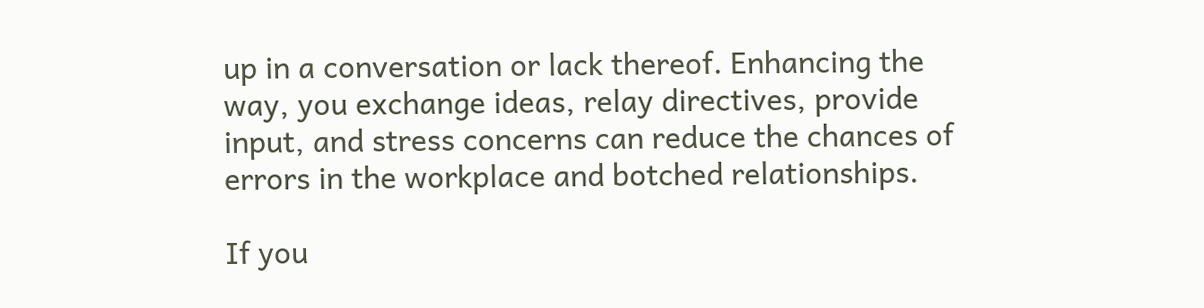up in a conversation or lack thereof. Enhancing the way, you exchange ideas, relay directives, provide input, and stress concerns can reduce the chances of errors in the workplace and botched relationships.

If you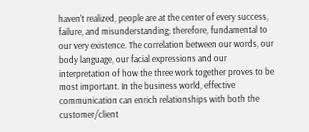haven't realized, people are at the center of every success, failure, and misunderstanding; therefore, fundamental to our very existence. The correlation between our words, our body language, our facial expressions and our interpretation of how the three work together proves to be most important. In the business world, effective communication can enrich relationships with both the customer/client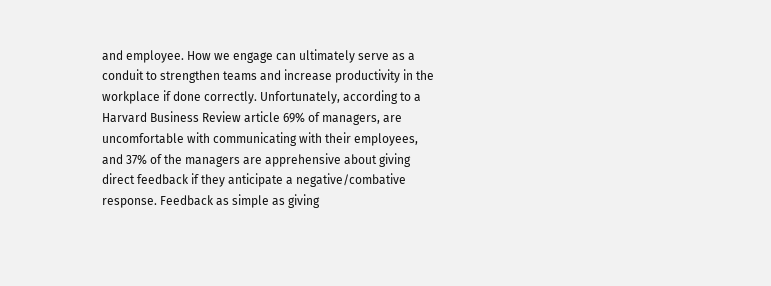and employee. How we engage can ultimately serve as a conduit to strengthen teams and increase productivity in the workplace if done correctly. Unfortunately, according to a Harvard Business Review article 69% of managers, are uncomfortable with communicating with their employees, and 37% of the managers are apprehensive about giving direct feedback if they anticipate a negative/combative response. Feedback as simple as giving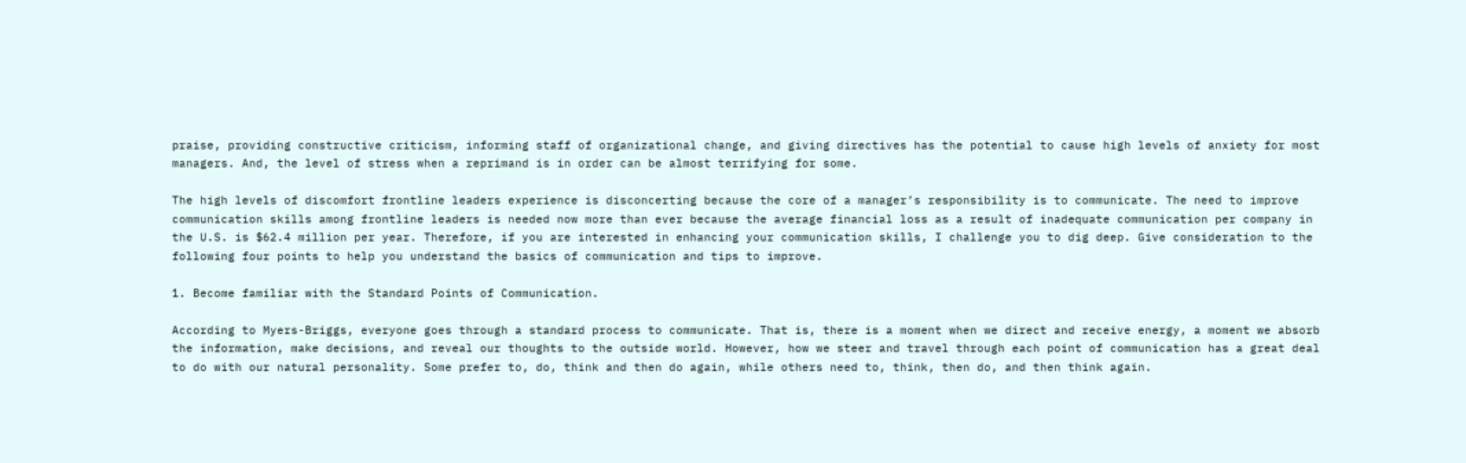praise, providing constructive criticism, informing staff of organizational change, and giving directives has the potential to cause high levels of anxiety for most managers. And, the level of stress when a reprimand is in order can be almost terrifying for some.

The high levels of discomfort frontline leaders experience is disconcerting because the core of a manager’s responsibility is to communicate. The need to improve communication skills among frontline leaders is needed now more than ever because the average financial loss as a result of inadequate communication per company in the U.S. is $62.4 million per year. Therefore, if you are interested in enhancing your communication skills, I challenge you to dig deep. Give consideration to the following four points to help you understand the basics of communication and tips to improve.

1. Become familiar with the Standard Points of Communication.

According to Myers-Briggs, everyone goes through a standard process to communicate. That is, there is a moment when we direct and receive energy, a moment we absorb the information, make decisions, and reveal our thoughts to the outside world. However, how we steer and travel through each point of communication has a great deal to do with our natural personality. Some prefer to, do, think and then do again, while others need to, think, then do, and then think again.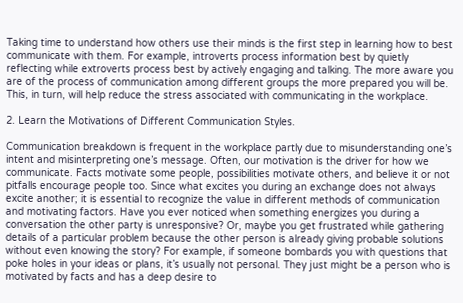Taking time to understand how others use their minds is the first step in learning how to best communicate with them. For example, introverts process information best by quietly reflecting while extroverts process best by actively engaging and talking. The more aware you are of the process of communication among different groups the more prepared you will be. This, in turn, will help reduce the stress associated with communicating in the workplace.

2. Learn the Motivations of Different Communication Styles.

Communication breakdown is frequent in the workplace partly due to misunderstanding one’s intent and misinterpreting one’s message. Often, our motivation is the driver for how we communicate. Facts motivate some people, possibilities motivate others, and believe it or not pitfalls encourage people too. Since what excites you during an exchange does not always excite another; it is essential to recognize the value in different methods of communication and motivating factors. Have you ever noticed when something energizes you during a conversation the other party is unresponsive? Or, maybe you get frustrated while gathering details of a particular problem because the other person is already giving probable solutions without even knowing the story? For example, if someone bombards you with questions that poke holes in your ideas or plans, it’s usually not personal. They just might be a person who is motivated by facts and has a deep desire to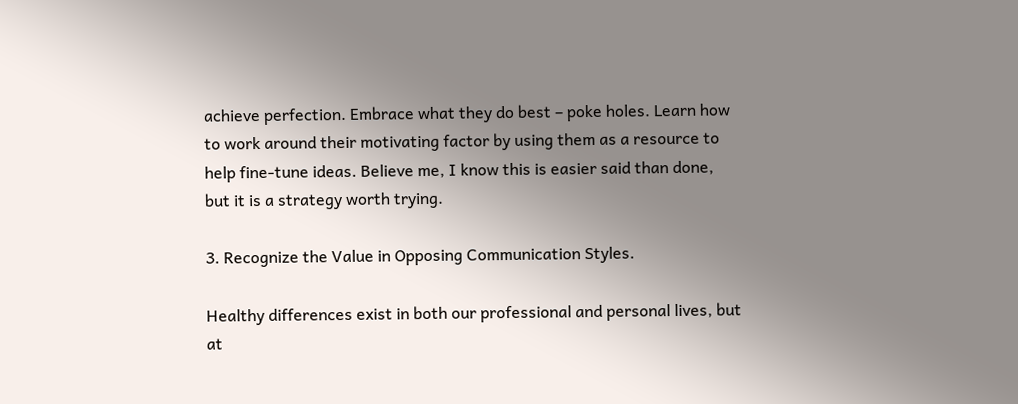achieve perfection. Embrace what they do best – poke holes. Learn how to work around their motivating factor by using them as a resource to help fine-tune ideas. Believe me, I know this is easier said than done, but it is a strategy worth trying.

3. Recognize the Value in Opposing Communication Styles.

Healthy differences exist in both our professional and personal lives, but at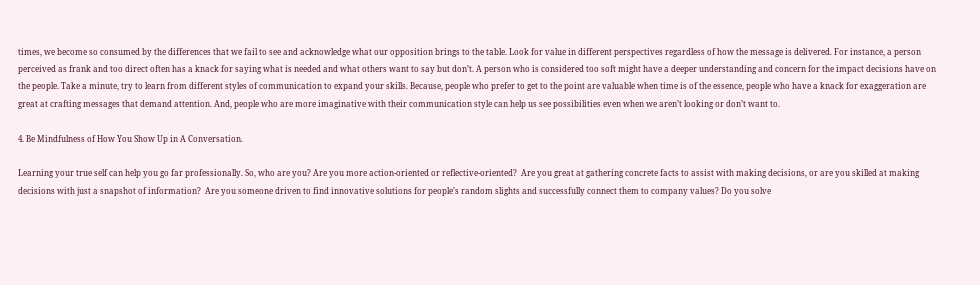times, we become so consumed by the differences that we fail to see and acknowledge what our opposition brings to the table. Look for value in different perspectives regardless of how the message is delivered. For instance, a person perceived as frank and too direct often has a knack for saying what is needed and what others want to say but don’t. A person who is considered too soft might have a deeper understanding and concern for the impact decisions have on the people. Take a minute, try to learn from different styles of communication to expand your skills. Because, people who prefer to get to the point are valuable when time is of the essence, people who have a knack for exaggeration are great at crafting messages that demand attention. And, people who are more imaginative with their communication style can help us see possibilities even when we aren’t looking or don’t want to.

4. Be Mindfulness of How You Show Up in A Conversation.

Learning your true self can help you go far professionally. So, who are you? Are you more action-oriented or reflective-oriented?  Are you great at gathering concrete facts to assist with making decisions, or are you skilled at making decisions with just a snapshot of information?  Are you someone driven to find innovative solutions for people’s random slights and successfully connect them to company values? Do you solve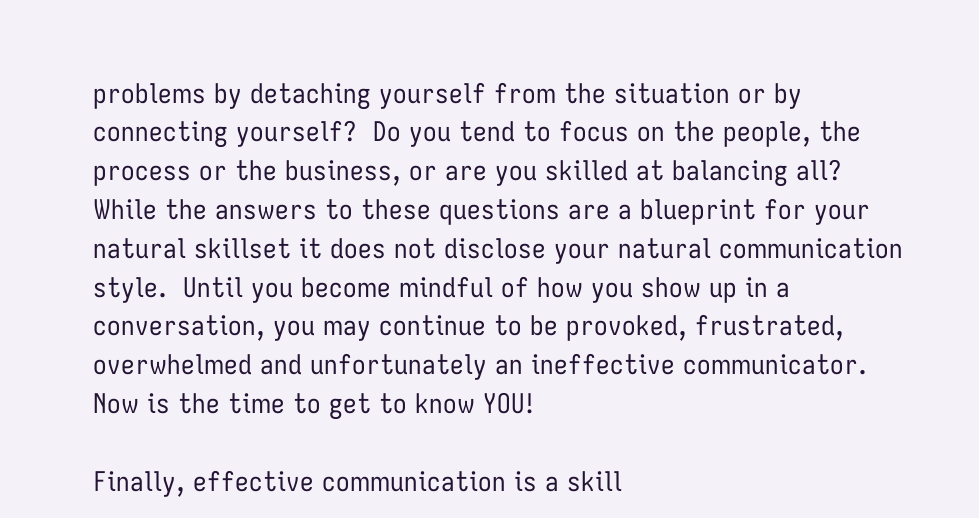problems by detaching yourself from the situation or by connecting yourself?  Do you tend to focus on the people, the process or the business, or are you skilled at balancing all?  While the answers to these questions are a blueprint for your natural skillset it does not disclose your natural communication style.  Until you become mindful of how you show up in a conversation, you may continue to be provoked, frustrated, overwhelmed and unfortunately an ineffective communicator. Now is the time to get to know YOU!

Finally, effective communication is a skill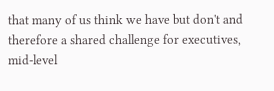that many of us think we have but don't and therefore a shared challenge for executives, mid-level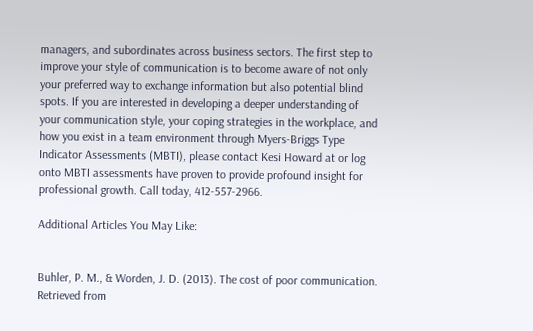managers, and subordinates across business sectors. The first step to improve your style of communication is to become aware of not only your preferred way to exchange information but also potential blind spots. If you are interested in developing a deeper understanding of your communication style, your coping strategies in the workplace, and how you exist in a team environment through Myers-Briggs Type Indicator Assessments (MBTI), please contact Kesi Howard at or log onto MBTI assessments have proven to provide profound insight for professional growth. Call today, 412-557-2966.

Additional Articles You May Like:


Buhler, P. M., & Worden, J. D. (2013). The cost of poor communication. Retrieved from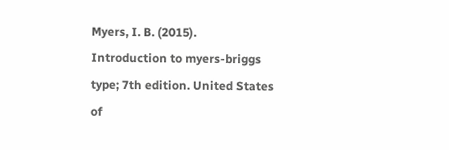Myers, I. B. (2015). Introduction to myers-briggs type; 7th edition. United States of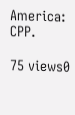America: CPP.

75 views0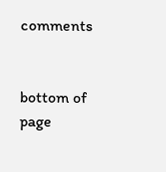comments


bottom of page